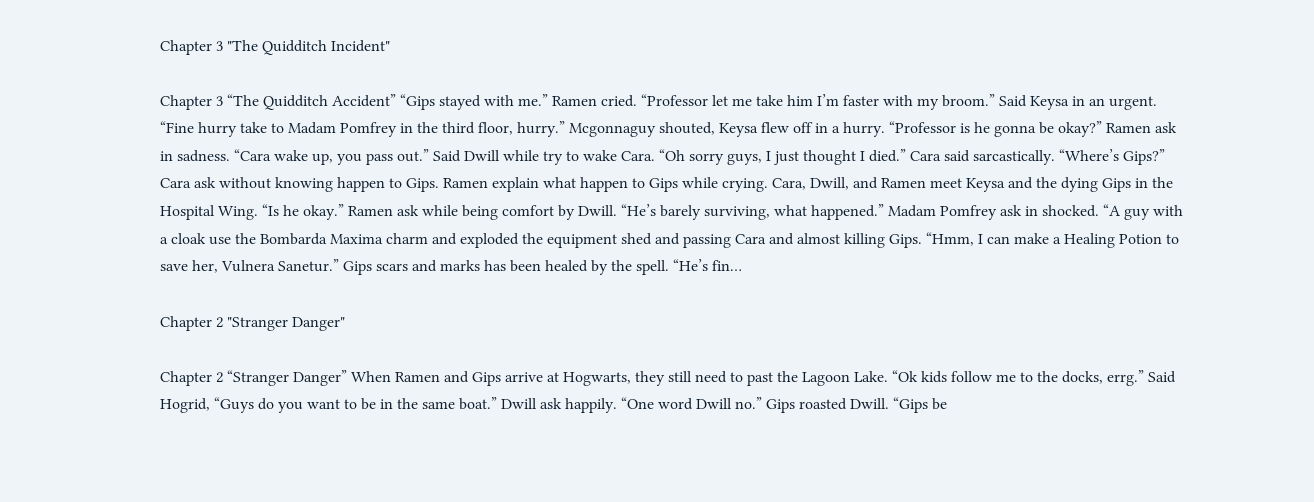Chapter 3 "The Quidditch Incident"

Chapter 3 “The Quidditch Accident” “Gips stayed with me.” Ramen cried. “Professor let me take him I’m faster with my broom.” Said Keysa in an urgent. “Fine hurry take to Madam Pomfrey in the third floor, hurry.” Mcgonnaguy shouted, Keysa flew off in a hurry. “Professor is he gonna be okay?” Ramen ask in sadness. “Cara wake up, you pass out.” Said Dwill while try to wake Cara. “Oh sorry guys, I just thought I died.” Cara said sarcastically. “Where’s Gips?” Cara ask without knowing happen to Gips. Ramen explain what happen to Gips while crying. Cara, Dwill, and Ramen meet Keysa and the dying Gips in the Hospital Wing. “Is he okay.” Ramen ask while being comfort by Dwill. “He’s barely surviving, what happened.” Madam Pomfrey ask in shocked. “A guy with a cloak use the Bombarda Maxima charm and exploded the equipment shed and passing Cara and almost killing Gips. “Hmm, I can make a Healing Potion to save her, Vulnera Sanetur.” Gips scars and marks has been healed by the spell. “He’s fin…

Chapter 2 "Stranger Danger"

Chapter 2 “Stranger Danger” When Ramen and Gips arrive at Hogwarts, they still need to past the Lagoon Lake. “Ok kids follow me to the docks, errg.” Said Hogrid, “Guys do you want to be in the same boat.” Dwill ask happily. “One word Dwill no.” Gips roasted Dwill. “Gips be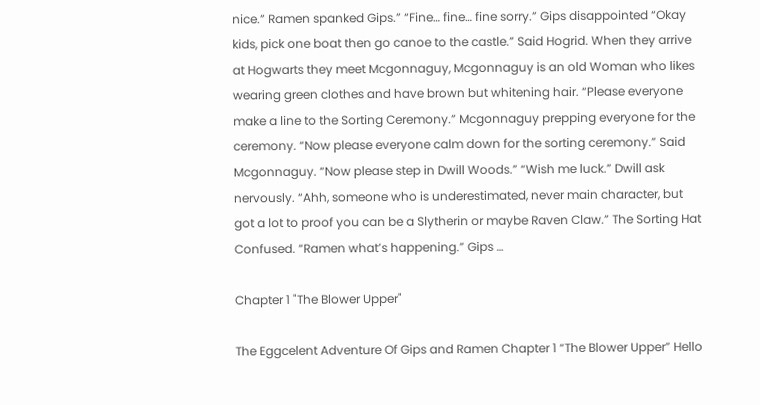nice.” Ramen spanked Gips.” “Fine… fine… fine sorry.” Gips disappointed “Okay kids, pick one boat then go canoe to the castle.” Said Hogrid. When they arrive at Hogwarts they meet Mcgonnaguy, Mcgonnaguy is an old Woman who likes wearing green clothes and have brown but whitening hair. “Please everyone make a line to the Sorting Ceremony.” Mcgonnaguy prepping everyone for the ceremony. “Now please everyone calm down for the sorting ceremony.” Said Mcgonnaguy. “Now please step in Dwill Woods.” “Wish me luck.” Dwill ask nervously. “Ahh, someone who is underestimated, never main character, but got a lot to proof you can be a Slytherin or maybe Raven Claw.” The Sorting Hat Confused. “Ramen what’s happening.” Gips …

Chapter 1 "The Blower Upper"

The Eggcelent Adventure Of Gips and Ramen Chapter 1 “The Blower Upper” Hello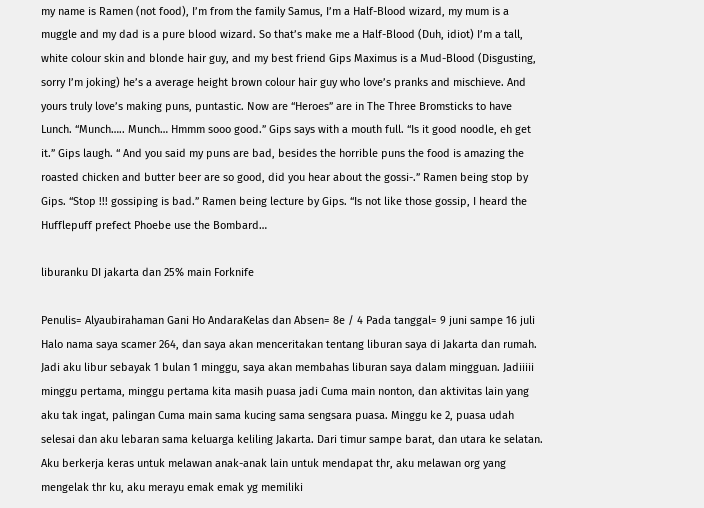my name is Ramen (not food), I’m from the family Samus, I’m a Half-Blood wizard, my mum is a muggle and my dad is a pure blood wizard. So that’s make me a Half-Blood (Duh, idiot) I’m a tall, white colour skin and blonde hair guy, and my best friend Gips Maximus is a Mud-Blood (Disgusting, sorry I’m joking) he’s a average height brown colour hair guy who love’s pranks and mischieve. And yours truly love’s making puns, puntastic. Now are “Heroes” are in The Three Bromsticks to have Lunch. “Munch….. Munch… Hmmm sooo good.” Gips says with a mouth full. “Is it good noodle, eh get it.” Gips laugh. “ And you said my puns are bad, besides the horrible puns the food is amazing the roasted chicken and butter beer are so good, did you hear about the gossi-.” Ramen being stop by Gips. “Stop !!! gossiping is bad.” Ramen being lecture by Gips. “Is not like those gossip, I heard the Hufflepuff prefect Phoebe use the Bombard…

liburanku DI jakarta dan 25% main Forknife

Penulis= Alyaubirahaman Gani Ho AndaraKelas dan Absen= 8e / 4 Pada tanggal= 9 juni sampe 16 juli             Halo nama saya scamer 264, dan saya akan menceritakan tentang liburan saya di Jakarta dan rumah. Jadi aku libur sebayak 1 bulan 1 minggu, saya akan membahas liburan saya dalam mingguan. Jadiiiii minggu pertama, minggu pertama kita masih puasa jadi Cuma main nonton, dan aktivitas lain yang aku tak ingat, palingan Cuma main sama kucing sama sengsara puasa. Minggu ke 2, puasa udah selesai dan aku lebaran sama keluarga keliling Jakarta. Dari timur sampe barat, dan utara ke selatan. Aku berkerja keras untuk melawan anak-anak lain untuk mendapat thr, aku melawan org yang mengelak thr ku, aku merayu emak emak yg memiliki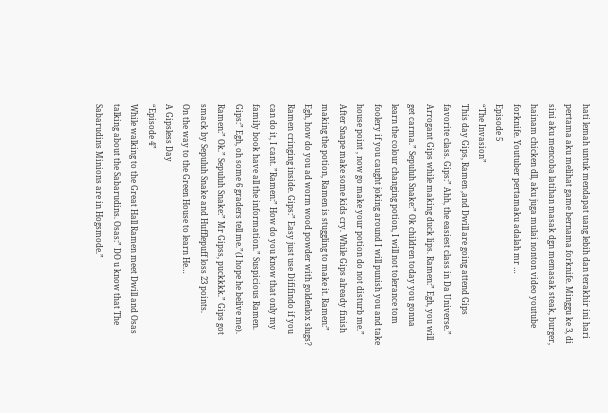hati lemah untuk mendapat uang lebih dan terakhir ini hari pertama aku melihat game bernama forknife. Minggu ke 3, di sini aku mencoba latihan masak dgn memasak steak, burger, hainam chicken dll, aku juga mulai nonton video youtube  forknife. Youtuber pertamaku adalah mr …
Episode 5
“The Invasion”
This day Gips, Ramen ,and Dwill are going attend Gips favorite class. Gips:” Ahh, the easiest class in Da Universe.” Arrogant Gips while making duck lips. Ramen:” Egh, you will get carma.” Sepuluh Snake:” Ok children today you gonna learn the colour changing potion, I will not tolerance tom foolery if you caught joking around I will punish you and take house point , now go make your potion do not disturb me.”
After Snape make some kids cry. While Gips already finish making the potion, Ramen is stuggling to make it. Ramen:” Egh, how do you ad worm wood powder with goldenlox slugs? Ramen cringing inside. Gips:” Easy just use Dififindo if you can do it, I cant. ”Ramen:” How do you know that only my family book have all the information.” Suspicious Ramen. Gips:” Egh, oh some 6 graders tell me.”(I hope he belive me). Ramen:” Ok.” Sepuluh Snake:” Mr Gipss, puckkkk.” Gips got smack by Sepuluh Snake and Hufflepuff loss 23 points.
On the way to the Green House to learn He…
A Gipsless Day
“Episode 4”
While walking to the Great Hall Ramen meet Dwill and Osas talking about the Sabarudins. Osas:” DO u know that The Sabarudins Minions are in Hogsmode.”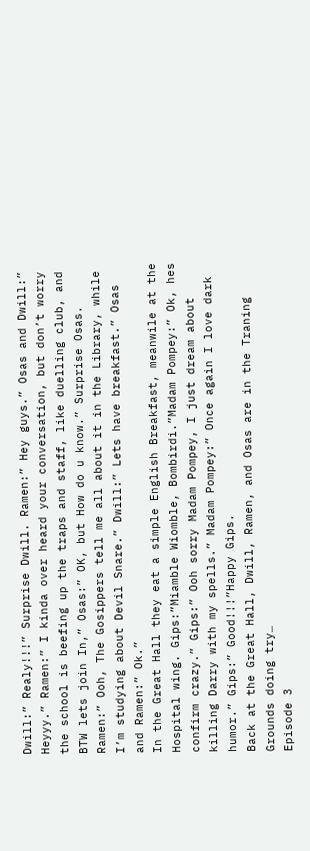Dwill:” Realy!!!” Surprise Dwill. Ramen:” Hey guys.” Osas and Dwill:” Heyyy.” Ramen:” I kinda over heard your conversation, but don’t worry the school is beefing up the traps and staff, like duelling club, and BTW lets join In,” Osas:” OK, but How do u know.” Surprise Osas. Ramen:” Ooh, The Gosippers tell me all about it in the Library, while I’m studying about Devil Snare.” Dwill:” Lets have breakfast.” Osas and Ramen:” Ok.”
In the Great Hall they eat a simple English Breakfast, meanwile at the Hospital wing. Gips:”Miamble Wiomble, Bombirdi.”Madam Pompey:” Ok, hes confirm crazy.” Gips:” Ooh sorry Madam Pompey, I just dream about killing Darry with my spells.” Madam Pompey:” Once again I love dark humor.” Gips:” Good!!!”Happy Gips.
Back at the Great Hall, Dwill, Ramen, and Osas are in the Traning Grounds doing try…
Episode 3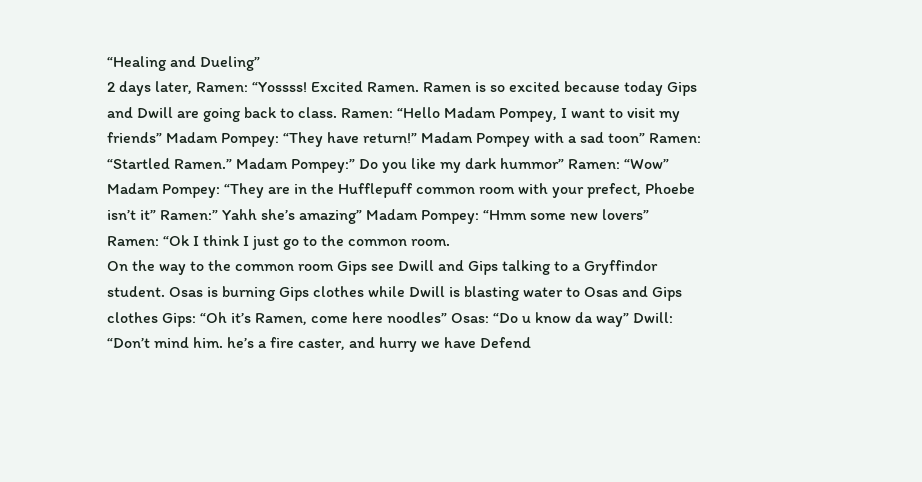“Healing and Dueling”
2 days later, Ramen: “Yossss! Excited Ramen. Ramen is so excited because today Gips and Dwill are going back to class. Ramen: “Hello Madam Pompey, I want to visit my friends” Madam Pompey: “They have return!” Madam Pompey with a sad toon” Ramen: “Startled Ramen.” Madam Pompey:” Do you like my dark hummor” Ramen: “Wow” Madam Pompey: “They are in the Hufflepuff common room with your prefect, Phoebe isn’t it” Ramen:” Yahh she’s amazing” Madam Pompey: “Hmm some new lovers” Ramen: “Ok I think I just go to the common room.
On the way to the common room Gips see Dwill and Gips talking to a Gryffindor student. Osas is burning Gips clothes while Dwill is blasting water to Osas and Gips clothes Gips: “Oh it’s Ramen, come here noodles” Osas: “Do u know da way” Dwill: “Don’t mind him. he’s a fire caster, and hurry we have Defend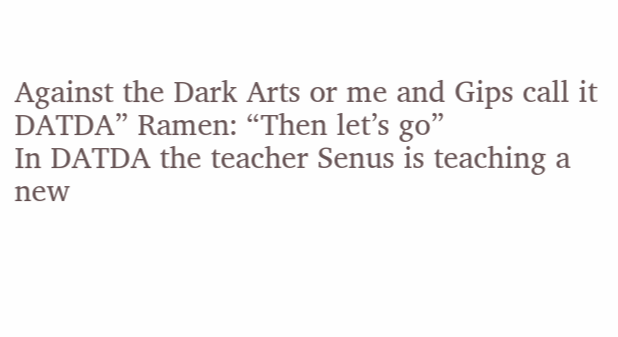Against the Dark Arts or me and Gips call it DATDA” Ramen: “Then let’s go”
In DATDA the teacher Senus is teaching a new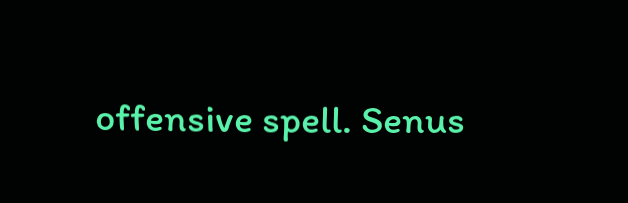offensive spell. Senus